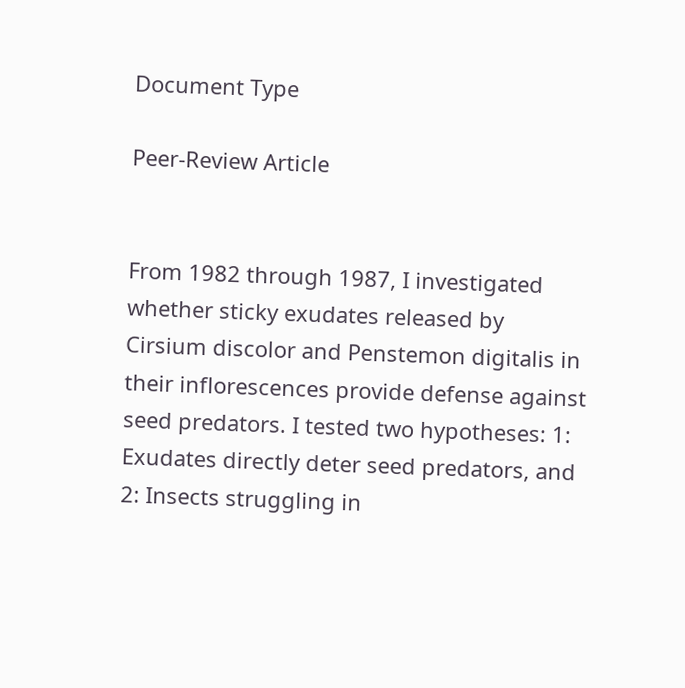Document Type

Peer-Review Article


From 1982 through 1987, I investigated whether sticky exudates released by Cirsium discolor and Penstemon digitalis in their inflorescences provide defense against seed predators. I tested two hypotheses: 1: Exudates directly deter seed predators, and 2: Insects struggling in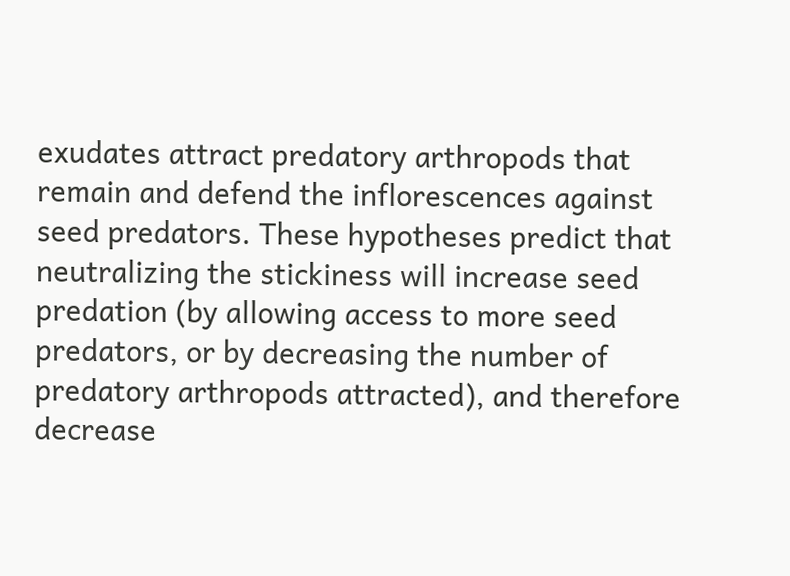exudates attract predatory arthropods that remain and defend the inflorescences against seed predators. These hypotheses predict that neutralizing the stickiness will increase seed predation (by allowing access to more seed predators, or by decreasing the number of predatory arthropods attracted), and therefore decrease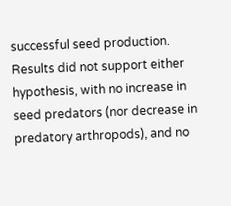successful seed production. Results did not support either hypothesis, with no increase in seed predators (nor decrease in predatory arthropods), and no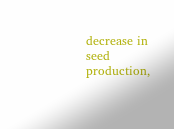decrease in seed production,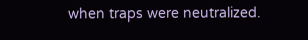when traps were neutralized.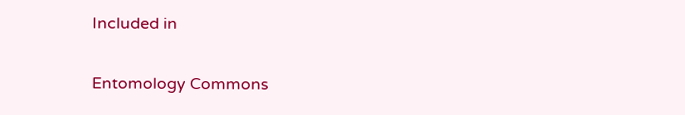Included in

Entomology Commons